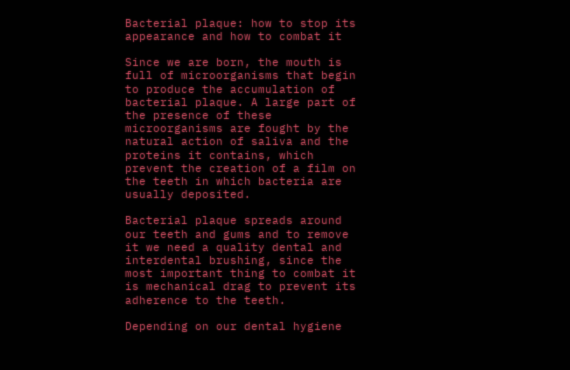Bacterial plaque: how to stop its appearance and how to combat it

Since we are born, the mouth is full of microorganisms that begin to produce the accumulation of bacterial plaque. A large part of the presence of these microorganisms are fought by the natural action of saliva and the proteins it contains, which prevent the creation of a film on the teeth in which bacteria are usually deposited.

Bacterial plaque spreads around our teeth and gums and to remove it we need a quality dental and interdental brushing, since the most important thing to combat it is mechanical drag to prevent its adherence to the teeth.

Depending on our dental hygiene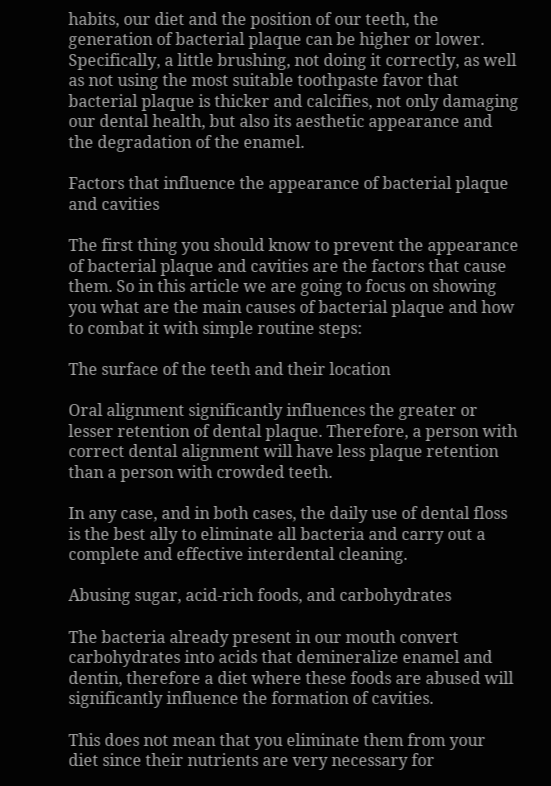habits, our diet and the position of our teeth, the generation of bacterial plaque can be higher or lower. Specifically, a little brushing, not doing it correctly, as well as not using the most suitable toothpaste favor that bacterial plaque is thicker and calcifies, not only damaging our dental health, but also its aesthetic appearance and the degradation of the enamel.

Factors that influence the appearance of bacterial plaque and cavities

The first thing you should know to prevent the appearance of bacterial plaque and cavities are the factors that cause them. So in this article we are going to focus on showing you what are the main causes of bacterial plaque and how to combat it with simple routine steps:

The surface of the teeth and their location

Oral alignment significantly influences the greater or lesser retention of dental plaque. Therefore, a person with correct dental alignment will have less plaque retention than a person with crowded teeth.

In any case, and in both cases, the daily use of dental floss is the best ally to eliminate all bacteria and carry out a complete and effective interdental cleaning.

Abusing sugar, acid-rich foods, and carbohydrates

The bacteria already present in our mouth convert carbohydrates into acids that demineralize enamel and dentin, therefore a diet where these foods are abused will significantly influence the formation of cavities.

This does not mean that you eliminate them from your diet since their nutrients are very necessary for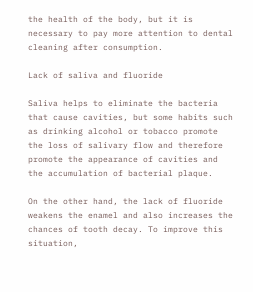the health of the body, but it is necessary to pay more attention to dental cleaning after consumption.

Lack of saliva and fluoride

Saliva helps to eliminate the bacteria that cause cavities, but some habits such as drinking alcohol or tobacco promote the loss of salivary flow and therefore promote the appearance of cavities and the accumulation of bacterial plaque.

On the other hand, the lack of fluoride weakens the enamel and also increases the chances of tooth decay. To improve this situation,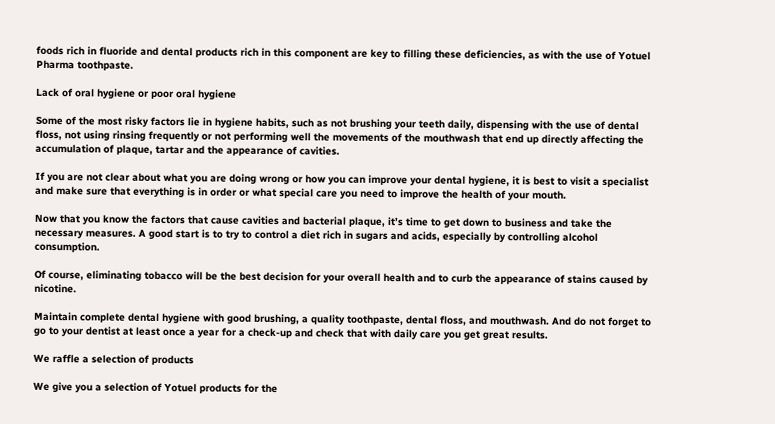foods rich in fluoride and dental products rich in this component are key to filling these deficiencies, as with the use of Yotuel Pharma toothpaste.

Lack of oral hygiene or poor oral hygiene

Some of the most risky factors lie in hygiene habits, such as not brushing your teeth daily, dispensing with the use of dental floss, not using rinsing frequently or not performing well the movements of the mouthwash that end up directly affecting the accumulation of plaque, tartar and the appearance of cavities.

If you are not clear about what you are doing wrong or how you can improve your dental hygiene, it is best to visit a specialist and make sure that everything is in order or what special care you need to improve the health of your mouth.

Now that you know the factors that cause cavities and bacterial plaque, it’s time to get down to business and take the necessary measures. A good start is to try to control a diet rich in sugars and acids, especially by controlling alcohol consumption.

Of course, eliminating tobacco will be the best decision for your overall health and to curb the appearance of stains caused by nicotine.

Maintain complete dental hygiene with good brushing, a quality toothpaste, dental floss, and mouthwash. And do not forget to go to your dentist at least once a year for a check-up and check that with daily care you get great results.

We raffle a selection of products

We give you a selection of Yotuel products for the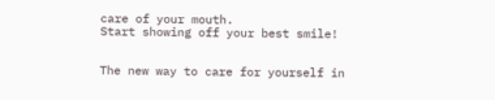care of your mouth.
Start showing off your best smile!


The new way to care for yourself in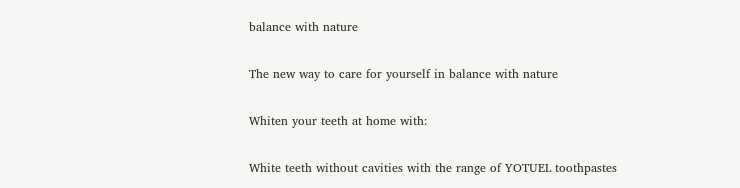balance with nature

The new way to care for yourself in balance with nature

Whiten your teeth at home with:

White teeth without cavities with the range of YOTUEL toothpastes